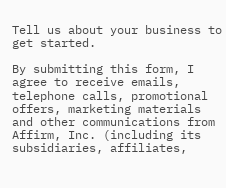Tell us about your business to get started.

By submitting this form, I agree to receive emails, telephone calls, promotional offers, marketing materials and other communications from Affirm, Inc. (including its subsidiaries, affiliates,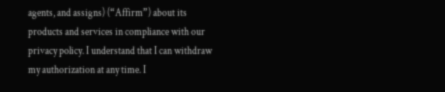agents, and assigns) (“Affirm”) about its products and services in compliance with our privacy policy. I understand that I can withdraw my authorization at any time. I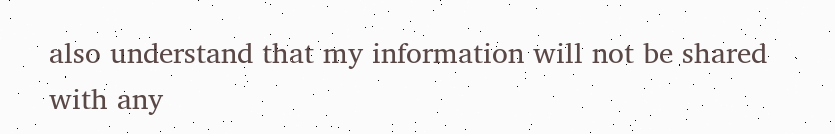also understand that my information will not be shared with any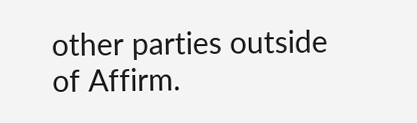other parties outside of Affirm.